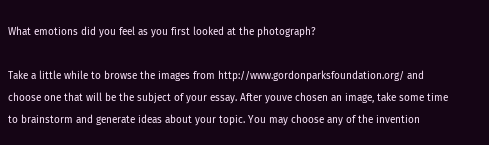What emotions did you feel as you first looked at the photograph?

Take a little while to browse the images from http://www.gordonparksfoundation.org/ and choose one that will be the subject of your essay. After youve chosen an image, take some time to brainstorm and generate ideas about your topic. You may choose any of the invention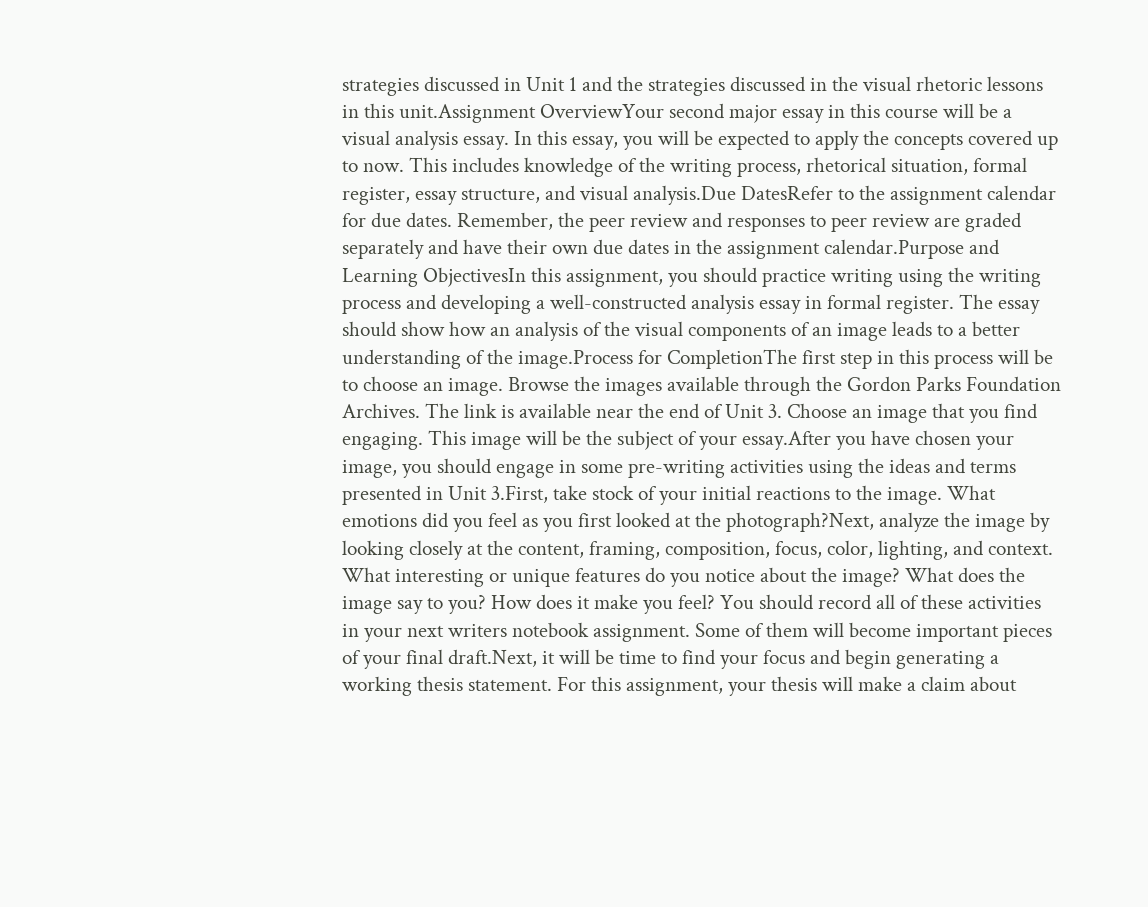strategies discussed in Unit 1 and the strategies discussed in the visual rhetoric lessons in this unit.Assignment OverviewYour second major essay in this course will be a visual analysis essay. In this essay, you will be expected to apply the concepts covered up to now. This includes knowledge of the writing process, rhetorical situation, formal register, essay structure, and visual analysis.Due DatesRefer to the assignment calendar for due dates. Remember, the peer review and responses to peer review are graded separately and have their own due dates in the assignment calendar.Purpose and Learning ObjectivesIn this assignment, you should practice writing using the writing process and developing a well-constructed analysis essay in formal register. The essay should show how an analysis of the visual components of an image leads to a better understanding of the image.Process for CompletionThe first step in this process will be to choose an image. Browse the images available through the Gordon Parks Foundation Archives. The link is available near the end of Unit 3. Choose an image that you find engaging. This image will be the subject of your essay.After you have chosen your image, you should engage in some pre-writing activities using the ideas and terms presented in Unit 3.First, take stock of your initial reactions to the image. What emotions did you feel as you first looked at the photograph?Next, analyze the image by looking closely at the content, framing, composition, focus, color, lighting, and context. What interesting or unique features do you notice about the image? What does the image say to you? How does it make you feel? You should record all of these activities in your next writers notebook assignment. Some of them will become important pieces of your final draft.Next, it will be time to find your focus and begin generating a working thesis statement. For this assignment, your thesis will make a claim about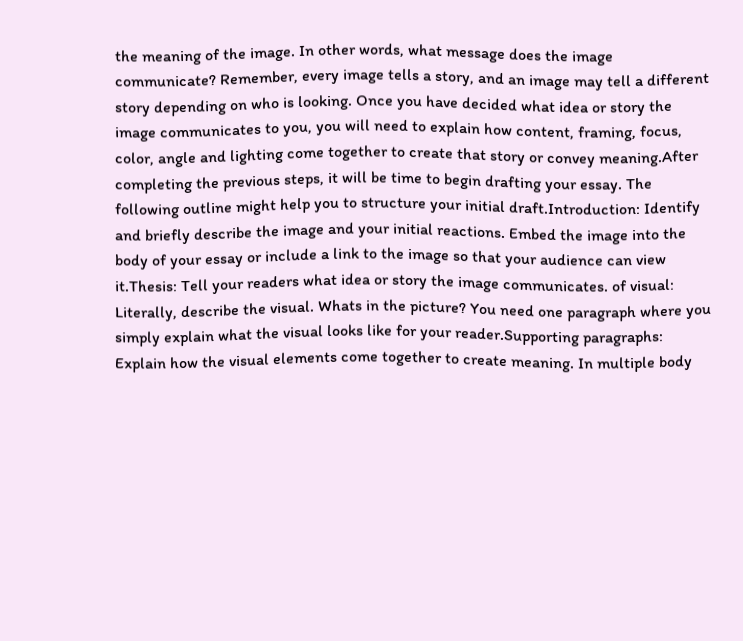the meaning of the image. In other words, what message does the image communicate? Remember, every image tells a story, and an image may tell a different story depending on who is looking. Once you have decided what idea or story the image communicates to you, you will need to explain how content, framing, focus, color, angle and lighting come together to create that story or convey meaning.After completing the previous steps, it will be time to begin drafting your essay. The following outline might help you to structure your initial draft.Introduction: Identify and briefly describe the image and your initial reactions. Embed the image into the body of your essay or include a link to the image so that your audience can view it.Thesis: Tell your readers what idea or story the image communicates. of visual: Literally, describe the visual. Whats in the picture? You need one paragraph where you simply explain what the visual looks like for your reader.Supporting paragraphs: Explain how the visual elements come together to create meaning. In multiple body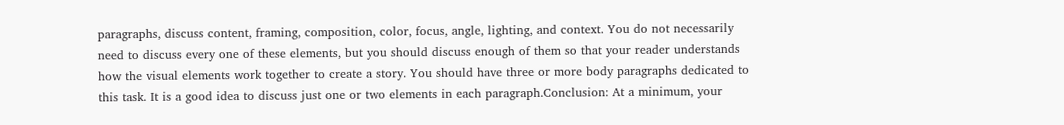paragraphs, discuss content, framing, composition, color, focus, angle, lighting, and context. You do not necessarily need to discuss every one of these elements, but you should discuss enough of them so that your reader understands how the visual elements work together to create a story. You should have three or more body paragraphs dedicated to this task. It is a good idea to discuss just one or two elements in each paragraph.Conclusion: At a minimum, your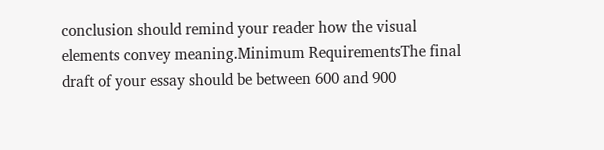conclusion should remind your reader how the visual elements convey meaning.Minimum RequirementsThe final draft of your essay should be between 600 and 900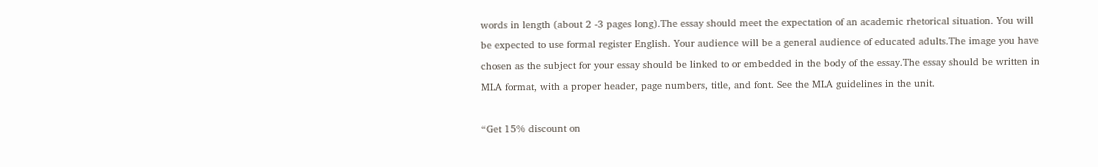words in length (about 2 -3 pages long).The essay should meet the expectation of an academic rhetorical situation. You will be expected to use formal register English. Your audience will be a general audience of educated adults.The image you have chosen as the subject for your essay should be linked to or embedded in the body of the essay.The essay should be written in MLA format, with a proper header, page numbers, title, and font. See the MLA guidelines in the unit.

“Get 15% discount on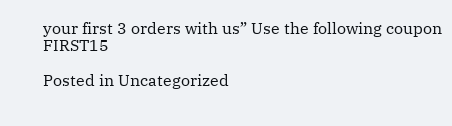your first 3 orders with us” Use the following coupon FIRST15

Posted in Uncategorized